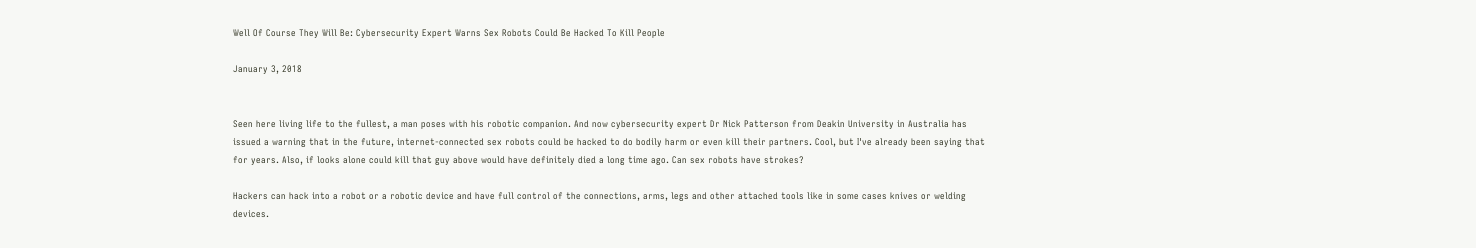Well Of Course They Will Be: Cybersecurity Expert Warns Sex Robots Could Be Hacked To Kill People

January 3, 2018


Seen here living life to the fullest, a man poses with his robotic companion. And now cybersecurity expert Dr Nick Patterson from Deakin University in Australia has issued a warning that in the future, internet-connected sex robots could be hacked to do bodily harm or even kill their partners. Cool, but I've already been saying that for years. Also, if looks alone could kill that guy above would have definitely died a long time ago. Can sex robots have strokes?

Hackers can hack into a robot or a robotic device and have full control of the connections, arms, legs and other attached tools like in some cases knives or welding devices.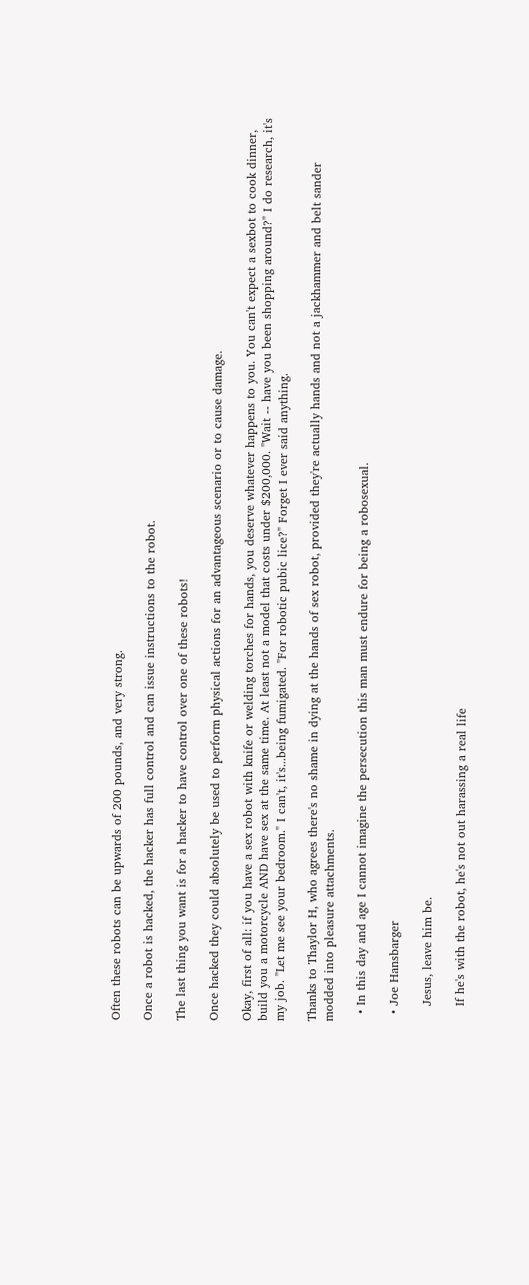Often these robots can be upwards of 200 pounds, and very strong.

Once a robot is hacked, the hacker has full control and can issue instructions to the robot.

The last thing you want is for a hacker to have control over one of these robots!

Once hacked they could absolutely be used to perform physical actions for an advantageous scenario or to cause damage.

Okay, first of all: if you have a sex robot with knife or welding torches for hands, you deserve whatever happens to you. You can't expect a sexbot to cook dinner, build you a motorcycle AND have sex at the same time. At least not a model that costs under $200,000. "Wait -- have you been shopping around?" I do research, it's my job. "Let me see your bedroom." I can't, it's...being fumigated. "For robotic pubic lice?" Forget I ever said anything.

Thanks to Thaylor H, who agrees there's no shame in dying at the hands of sex robot, provided they're actually hands and not a jackhammer and belt sander modded into pleasure attachments.

  • In this day and age I cannot imagine the persecution this man must endure for being a robosexual.

  • Joe Hansbarger

    Jesus, leave him be.

    If he's with the robot, he's not out harassing a real life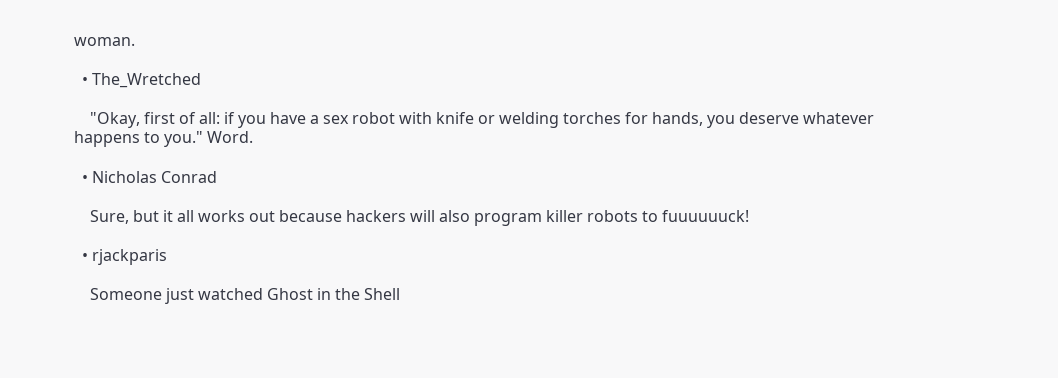woman.

  • The_Wretched

    "Okay, first of all: if you have a sex robot with knife or welding torches for hands, you deserve whatever happens to you." Word.

  • Nicholas Conrad

    Sure, but it all works out because hackers will also program killer robots to fuuuuuuck!

  • rjackparis

    Someone just watched Ghost in the Shell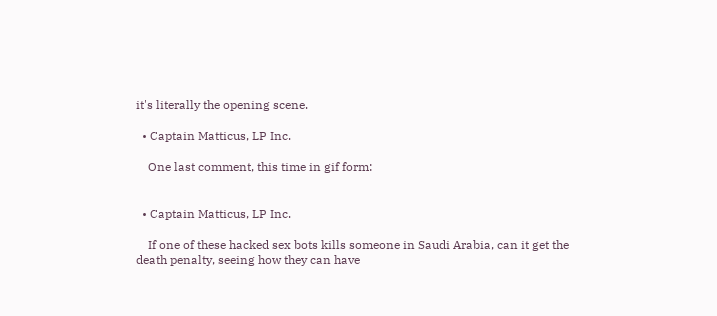it's literally the opening scene.

  • Captain Matticus, LP Inc.

    One last comment, this time in gif form:


  • Captain Matticus, LP Inc.

    If one of these hacked sex bots kills someone in Saudi Arabia, can it get the death penalty, seeing how they can have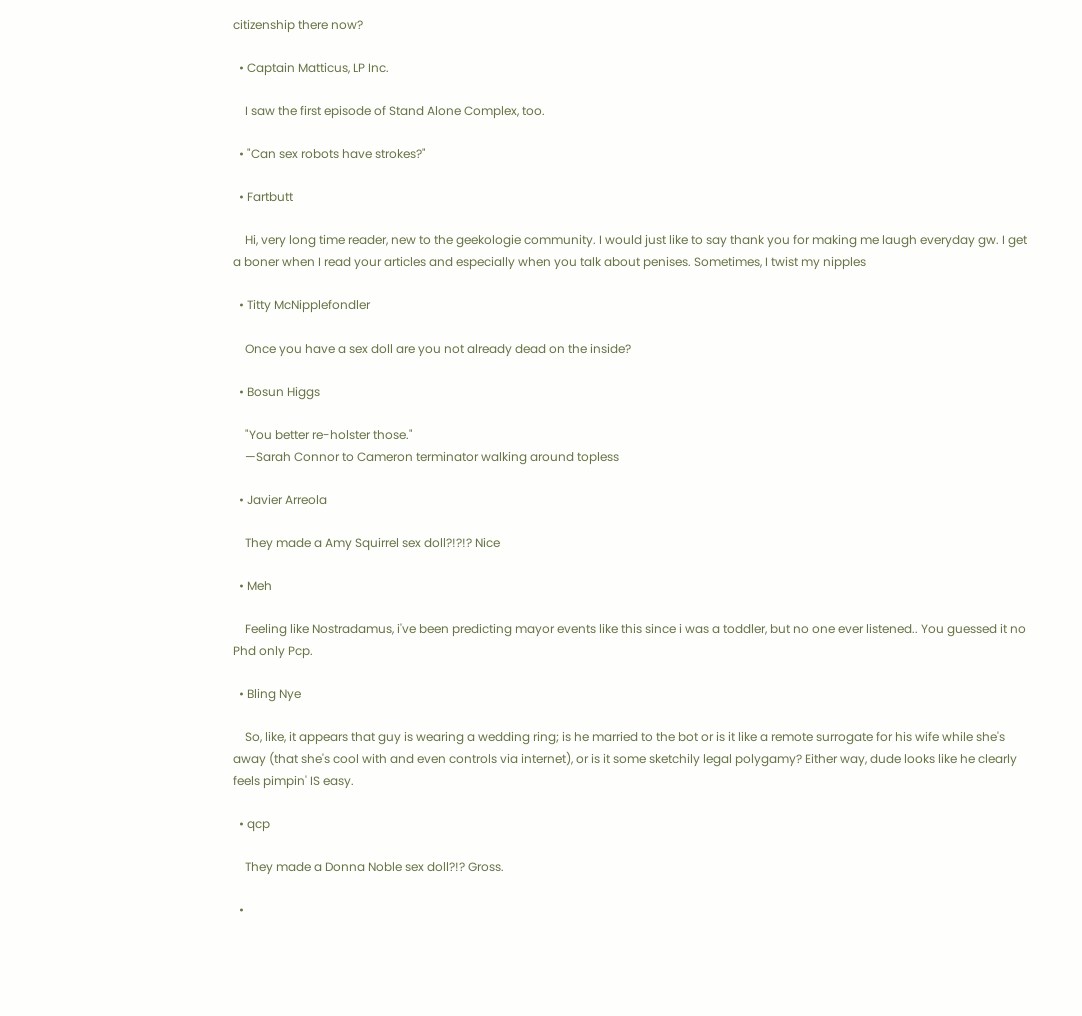citizenship there now?

  • Captain Matticus, LP Inc.

    I saw the first episode of Stand Alone Complex, too.

  • "Can sex robots have strokes?"

  • Fartbutt

    Hi, very long time reader, new to the geekologie community. I would just like to say thank you for making me laugh everyday gw. I get a boner when I read your articles and especially when you talk about penises. Sometimes, I twist my nipples

  • Titty McNipplefondler

    Once you have a sex doll are you not already dead on the inside?

  • Bosun Higgs

    "You better re-holster those."
    —Sarah Connor to Cameron terminator walking around topless

  • Javier Arreola

    They made a Amy Squirrel sex doll?!?!? Nice

  • Meh

    Feeling like Nostradamus, i've been predicting mayor events like this since i was a toddler, but no one ever listened.. You guessed it no Phd only Pcp.

  • Bling Nye

    So, like, it appears that guy is wearing a wedding ring; is he married to the bot or is it like a remote surrogate for his wife while she's away (that she's cool with and even controls via internet), or is it some sketchily legal polygamy? Either way, dude looks like he clearly feels pimpin' IS easy.

  • qcp

    They made a Donna Noble sex doll?!? Gross.

  •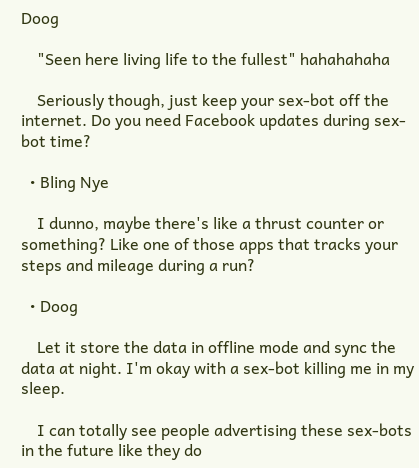Doog

    "Seen here living life to the fullest" hahahahaha

    Seriously though, just keep your sex-bot off the internet. Do you need Facebook updates during sex-bot time?

  • Bling Nye

    I dunno, maybe there's like a thrust counter or something? Like one of those apps that tracks your steps and mileage during a run?

  • Doog

    Let it store the data in offline mode and sync the data at night. I'm okay with a sex-bot killing me in my sleep.

    I can totally see people advertising these sex-bots in the future like they do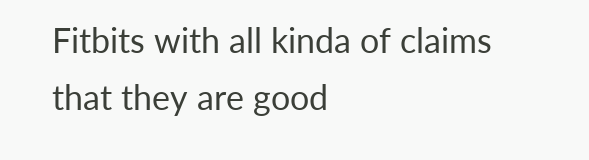Fitbits with all kinda of claims that they are good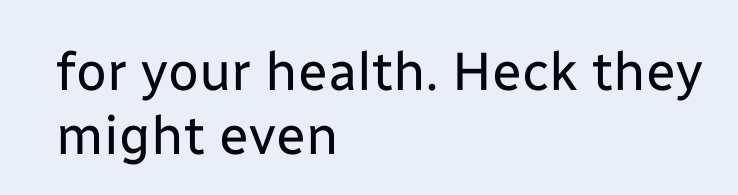for your health. Heck they might even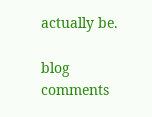actually be.

blog comments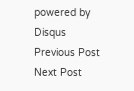powered by Disqus
Previous Post
Next Post